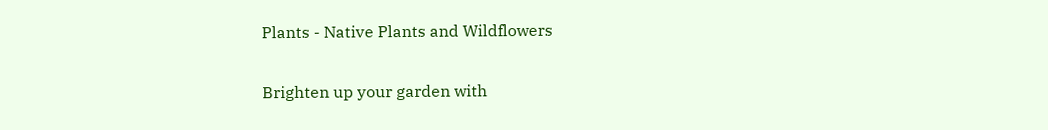Plants - Native Plants and Wildflowers

Brighten up your garden with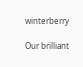winterberry

Our brilliant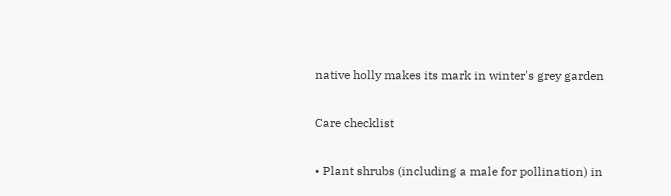native holly makes its mark in winter's grey garden

Care checklist

• Plant shrubs (including a male for pollination) in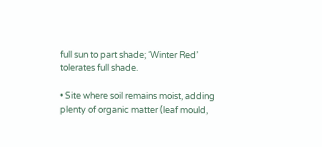full sun to part shade; ‘Winter Red’ tolerates full shade.

• Site where soil remains moist, adding plenty of organic matter (leaf mould,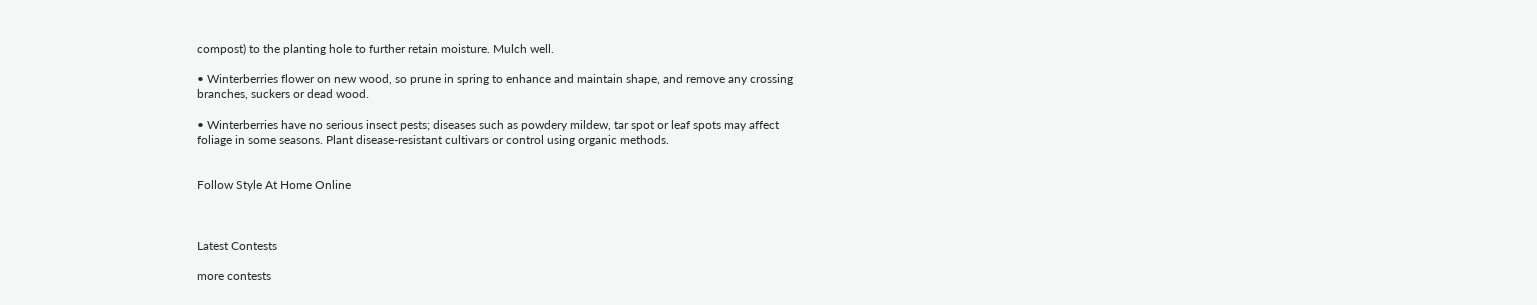compost) to the planting hole to further retain moisture. Mulch well.

• Winterberries flower on new wood, so prune in spring to enhance and maintain shape, and remove any crossing branches, suckers or dead wood.

• Winterberries have no serious insect pests; diseases such as powdery mildew, tar spot or leaf spots may affect foliage in some seasons. Plant disease-resistant cultivars or control using organic methods.


Follow Style At Home Online



Latest Contests

more contests